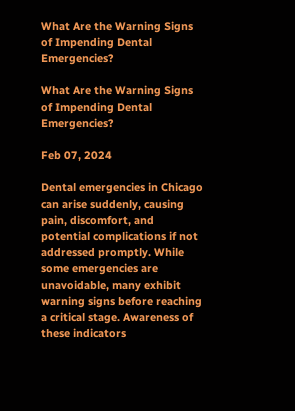What Are the Warning Signs of Impending Dental Emergencies?

What Are the Warning Signs of Impending Dental Emergencies?

Feb 07, 2024

Dental emergencies in Chicago can arise suddenly, causing pain, discomfort, and potential complications if not addressed promptly. While some emergencies are unavoidable, many exhibit warning signs before reaching a critical stage. Awareness of these indicators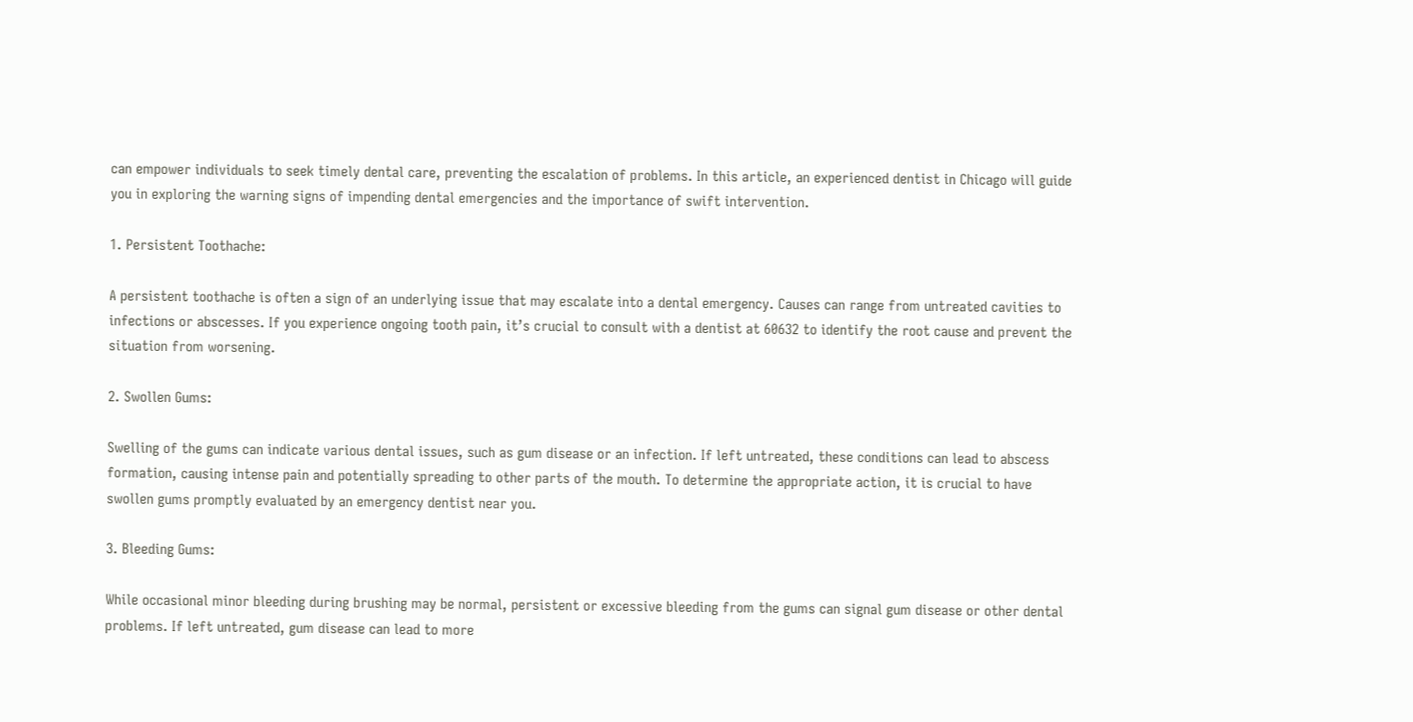can empower individuals to seek timely dental care, preventing the escalation of problems. In this article, an experienced dentist in Chicago will guide you in exploring the warning signs of impending dental emergencies and the importance of swift intervention.

1. Persistent Toothache:

A persistent toothache is often a sign of an underlying issue that may escalate into a dental emergency. Causes can range from untreated cavities to infections or abscesses. If you experience ongoing tooth pain, it’s crucial to consult with a dentist at 60632 to identify the root cause and prevent the situation from worsening.

2. Swollen Gums:

Swelling of the gums can indicate various dental issues, such as gum disease or an infection. If left untreated, these conditions can lead to abscess formation, causing intense pain and potentially spreading to other parts of the mouth. To determine the appropriate action, it is crucial to have swollen gums promptly evaluated by an emergency dentist near you.

3. Bleeding Gums:

While occasional minor bleeding during brushing may be normal, persistent or excessive bleeding from the gums can signal gum disease or other dental problems. If left untreated, gum disease can lead to more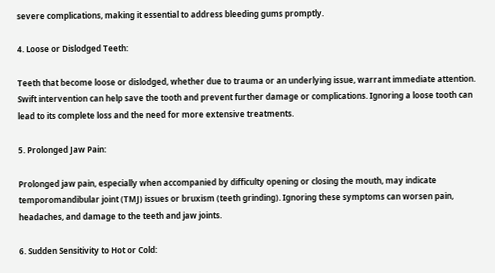severe complications, making it essential to address bleeding gums promptly.

4. Loose or Dislodged Teeth:

Teeth that become loose or dislodged, whether due to trauma or an underlying issue, warrant immediate attention. Swift intervention can help save the tooth and prevent further damage or complications. Ignoring a loose tooth can lead to its complete loss and the need for more extensive treatments.

5. Prolonged Jaw Pain:

Prolonged jaw pain, especially when accompanied by difficulty opening or closing the mouth, may indicate temporomandibular joint (TMJ) issues or bruxism (teeth grinding). Ignoring these symptoms can worsen pain, headaches, and damage to the teeth and jaw joints.

6. Sudden Sensitivity to Hot or Cold: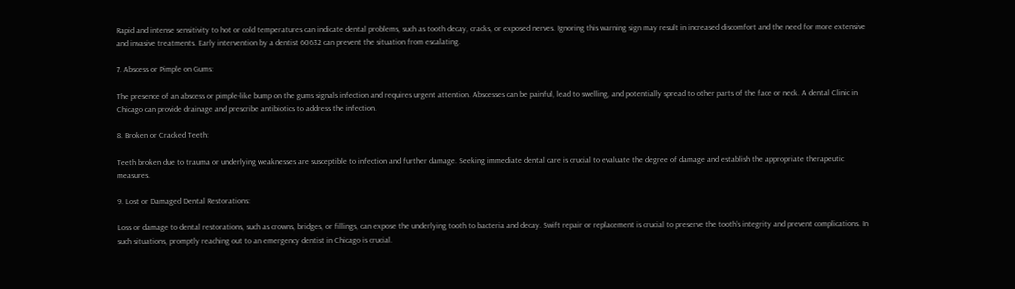Rapid and intense sensitivity to hot or cold temperatures can indicate dental problems, such as tooth decay, cracks, or exposed nerves. Ignoring this warning sign may result in increased discomfort and the need for more extensive and invasive treatments. Early intervention by a dentist 60632 can prevent the situation from escalating.

7. Abscess or Pimple on Gums:

The presence of an abscess or pimple-like bump on the gums signals infection and requires urgent attention. Abscesses can be painful, lead to swelling, and potentially spread to other parts of the face or neck. A dental Clinic in Chicago can provide drainage and prescribe antibiotics to address the infection.

8. Broken or Cracked Teeth:

Teeth broken due to trauma or underlying weaknesses are susceptible to infection and further damage. Seeking immediate dental care is crucial to evaluate the degree of damage and establish the appropriate therapeutic measures.

9. Lost or Damaged Dental Restorations:

Loss or damage to dental restorations, such as crowns, bridges, or fillings, can expose the underlying tooth to bacteria and decay. Swift repair or replacement is crucial to preserve the tooth’s integrity and prevent complications. In such situations, promptly reaching out to an emergency dentist in Chicago is crucial.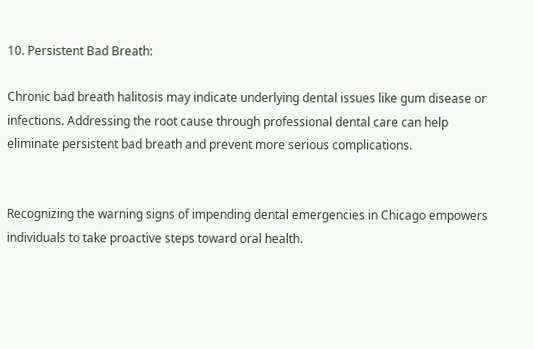10. Persistent Bad Breath:

Chronic bad breath halitosis may indicate underlying dental issues like gum disease or infections. Addressing the root cause through professional dental care can help eliminate persistent bad breath and prevent more serious complications.


Recognizing the warning signs of impending dental emergencies in Chicago empowers individuals to take proactive steps toward oral health.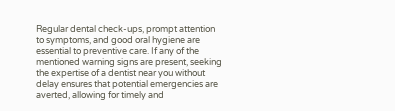Regular dental check-ups, prompt attention to symptoms, and good oral hygiene are essential to preventive care. If any of the mentioned warning signs are present, seeking the expertise of a dentist near you without delay ensures that potential emergencies are averted, allowing for timely and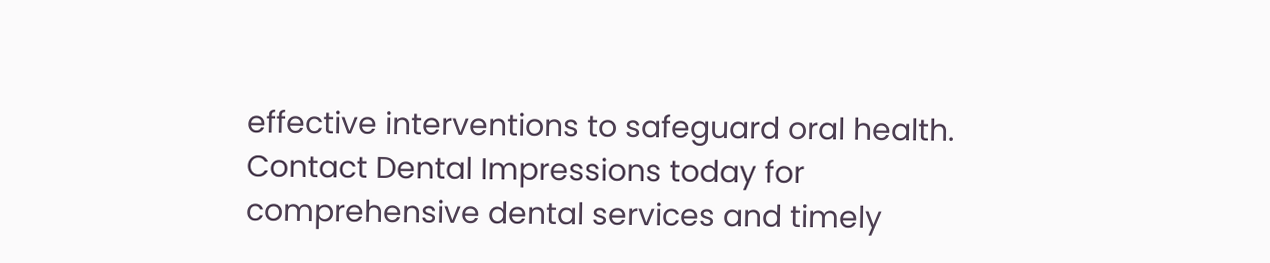effective interventions to safeguard oral health. Contact Dental Impressions today for comprehensive dental services and timely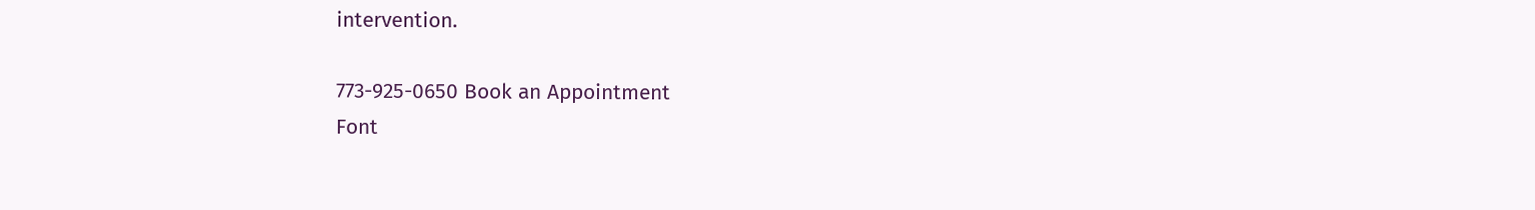intervention.

773-925-0650 Book an Appointment
Font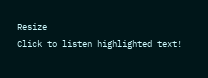Resize
Click to listen highlighted text!